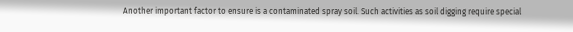Another important factor to ensure is a contaminated spray soil. Such activities as soil digging require special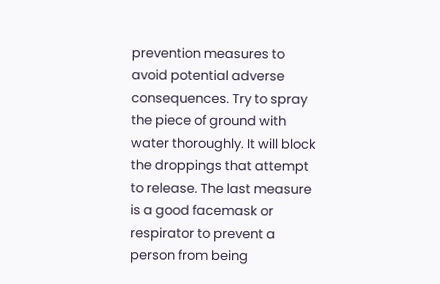prevention measures to avoid potential adverse consequences. Try to spray the piece of ground with water thoroughly. It will block the droppings that attempt to release. The last measure is a good facemask or respirator to prevent a person from being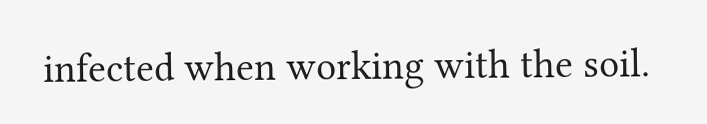infected when working with the soil.